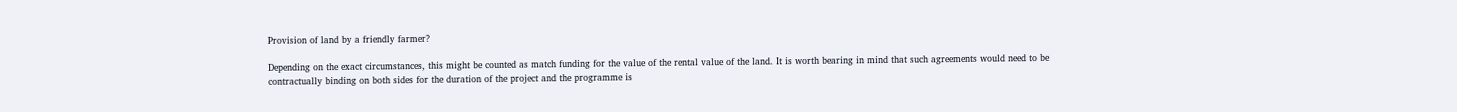Provision of land by a friendly farmer?

Depending on the exact circumstances, this might be counted as match funding for the value of the rental value of the land. It is worth bearing in mind that such agreements would need to be contractually binding on both sides for the duration of the project and the programme is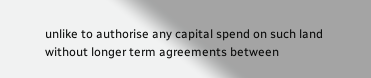unlike to authorise any capital spend on such land without longer term agreements between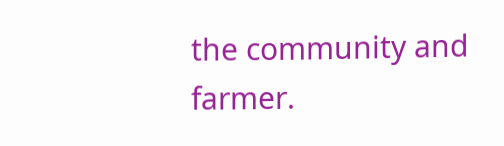the community and farmer.